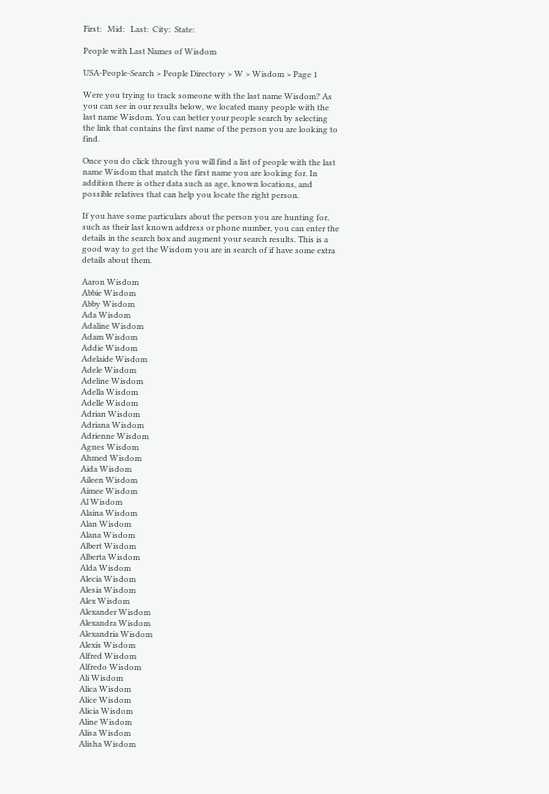First:   Mid:   Last:  City:  State:

People with Last Names of Wisdom

USA-People-Search > People Directory > W > Wisdom > Page 1

Were you trying to track someone with the last name Wisdom? As you can see in our results below, we located many people with the last name Wisdom. You can better your people search by selecting the link that contains the first name of the person you are looking to find.

Once you do click through you will find a list of people with the last name Wisdom that match the first name you are looking for. In addition there is other data such as age, known locations, and possible relatives that can help you locate the right person.

If you have some particulars about the person you are hunting for, such as their last known address or phone number, you can enter the details in the search box and augment your search results. This is a good way to get the Wisdom you are in search of if have some extra details about them.

Aaron Wisdom
Abbie Wisdom
Abby Wisdom
Ada Wisdom
Adaline Wisdom
Adam Wisdom
Addie Wisdom
Adelaide Wisdom
Adele Wisdom
Adeline Wisdom
Adella Wisdom
Adelle Wisdom
Adrian Wisdom
Adriana Wisdom
Adrienne Wisdom
Agnes Wisdom
Ahmed Wisdom
Aida Wisdom
Aileen Wisdom
Aimee Wisdom
Al Wisdom
Alaina Wisdom
Alan Wisdom
Alana Wisdom
Albert Wisdom
Alberta Wisdom
Alda Wisdom
Alecia Wisdom
Alesia Wisdom
Alex Wisdom
Alexander Wisdom
Alexandra Wisdom
Alexandria Wisdom
Alexis Wisdom
Alfred Wisdom
Alfredo Wisdom
Ali Wisdom
Alica Wisdom
Alice Wisdom
Alicia Wisdom
Aline Wisdom
Alisa Wisdom
Alisha Wisdom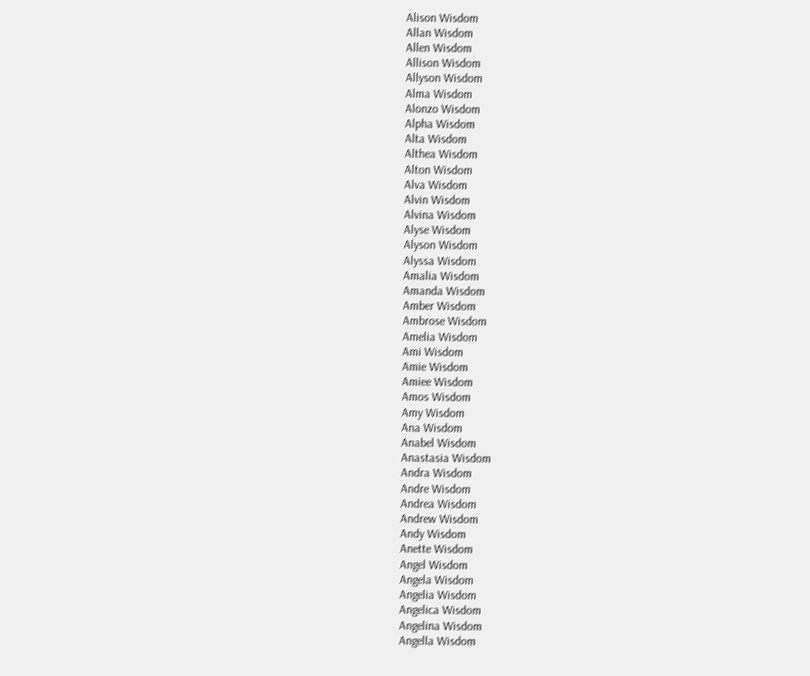Alison Wisdom
Allan Wisdom
Allen Wisdom
Allison Wisdom
Allyson Wisdom
Alma Wisdom
Alonzo Wisdom
Alpha Wisdom
Alta Wisdom
Althea Wisdom
Alton Wisdom
Alva Wisdom
Alvin Wisdom
Alvina Wisdom
Alyse Wisdom
Alyson Wisdom
Alyssa Wisdom
Amalia Wisdom
Amanda Wisdom
Amber Wisdom
Ambrose Wisdom
Amelia Wisdom
Ami Wisdom
Amie Wisdom
Amiee Wisdom
Amos Wisdom
Amy Wisdom
Ana Wisdom
Anabel Wisdom
Anastasia Wisdom
Andra Wisdom
Andre Wisdom
Andrea Wisdom
Andrew Wisdom
Andy Wisdom
Anette Wisdom
Angel Wisdom
Angela Wisdom
Angelia Wisdom
Angelica Wisdom
Angelina Wisdom
Angella Wisdom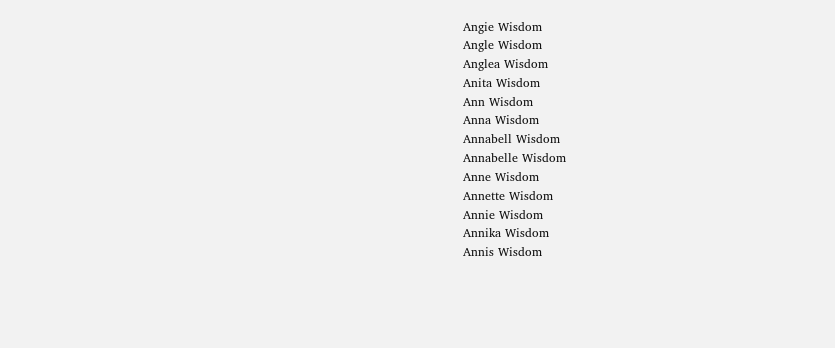Angie Wisdom
Angle Wisdom
Anglea Wisdom
Anita Wisdom
Ann Wisdom
Anna Wisdom
Annabell Wisdom
Annabelle Wisdom
Anne Wisdom
Annette Wisdom
Annie Wisdom
Annika Wisdom
Annis Wisdom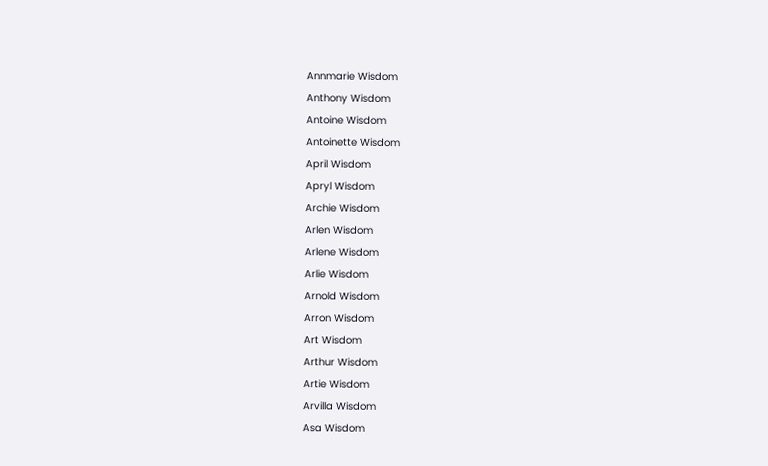Annmarie Wisdom
Anthony Wisdom
Antoine Wisdom
Antoinette Wisdom
April Wisdom
Apryl Wisdom
Archie Wisdom
Arlen Wisdom
Arlene Wisdom
Arlie Wisdom
Arnold Wisdom
Arron Wisdom
Art Wisdom
Arthur Wisdom
Artie Wisdom
Arvilla Wisdom
Asa Wisdom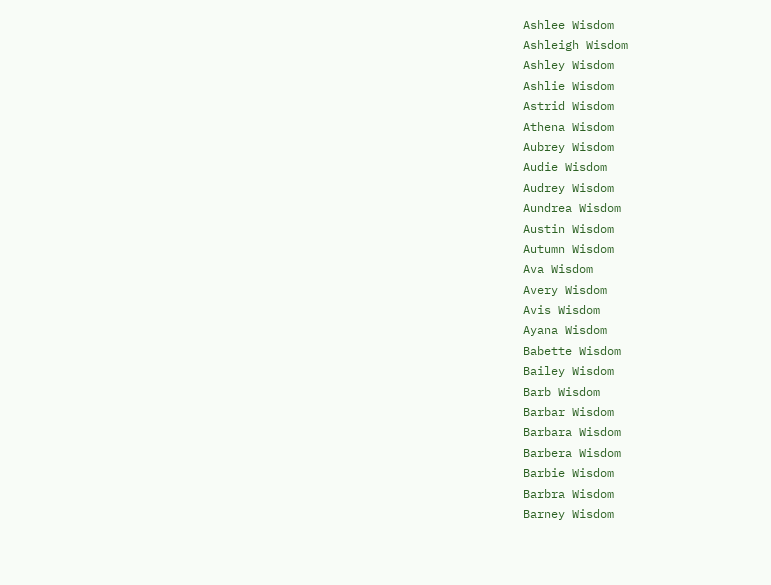Ashlee Wisdom
Ashleigh Wisdom
Ashley Wisdom
Ashlie Wisdom
Astrid Wisdom
Athena Wisdom
Aubrey Wisdom
Audie Wisdom
Audrey Wisdom
Aundrea Wisdom
Austin Wisdom
Autumn Wisdom
Ava Wisdom
Avery Wisdom
Avis Wisdom
Ayana Wisdom
Babette Wisdom
Bailey Wisdom
Barb Wisdom
Barbar Wisdom
Barbara Wisdom
Barbera Wisdom
Barbie Wisdom
Barbra Wisdom
Barney Wisdom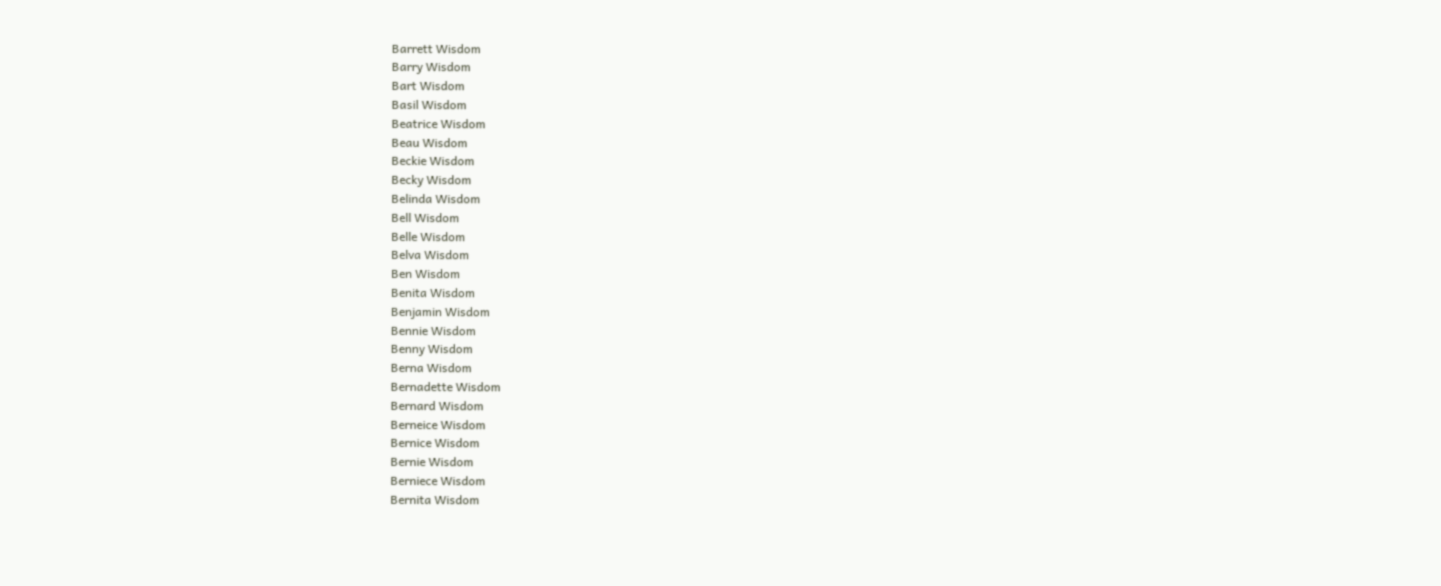Barrett Wisdom
Barry Wisdom
Bart Wisdom
Basil Wisdom
Beatrice Wisdom
Beau Wisdom
Beckie Wisdom
Becky Wisdom
Belinda Wisdom
Bell Wisdom
Belle Wisdom
Belva Wisdom
Ben Wisdom
Benita Wisdom
Benjamin Wisdom
Bennie Wisdom
Benny Wisdom
Berna Wisdom
Bernadette Wisdom
Bernard Wisdom
Berneice Wisdom
Bernice Wisdom
Bernie Wisdom
Berniece Wisdom
Bernita Wisdom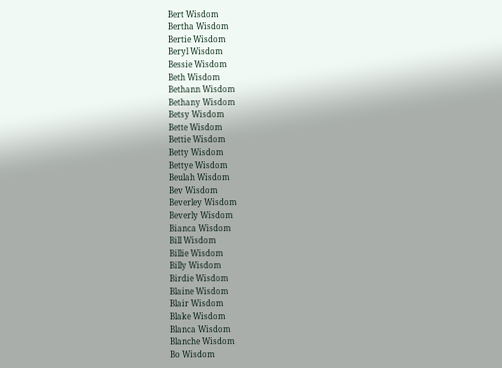Bert Wisdom
Bertha Wisdom
Bertie Wisdom
Beryl Wisdom
Bessie Wisdom
Beth Wisdom
Bethann Wisdom
Bethany Wisdom
Betsy Wisdom
Bette Wisdom
Bettie Wisdom
Betty Wisdom
Bettye Wisdom
Beulah Wisdom
Bev Wisdom
Beverley Wisdom
Beverly Wisdom
Bianca Wisdom
Bill Wisdom
Billie Wisdom
Billy Wisdom
Birdie Wisdom
Blaine Wisdom
Blair Wisdom
Blake Wisdom
Blanca Wisdom
Blanche Wisdom
Bo Wisdom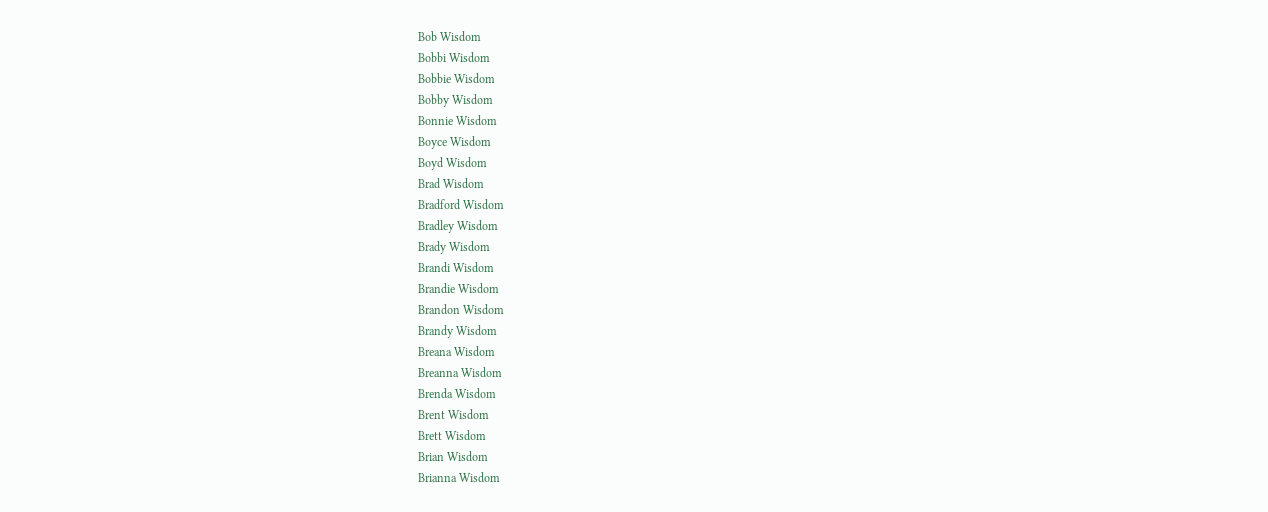Bob Wisdom
Bobbi Wisdom
Bobbie Wisdom
Bobby Wisdom
Bonnie Wisdom
Boyce Wisdom
Boyd Wisdom
Brad Wisdom
Bradford Wisdom
Bradley Wisdom
Brady Wisdom
Brandi Wisdom
Brandie Wisdom
Brandon Wisdom
Brandy Wisdom
Breana Wisdom
Breanna Wisdom
Brenda Wisdom
Brent Wisdom
Brett Wisdom
Brian Wisdom
Brianna Wisdom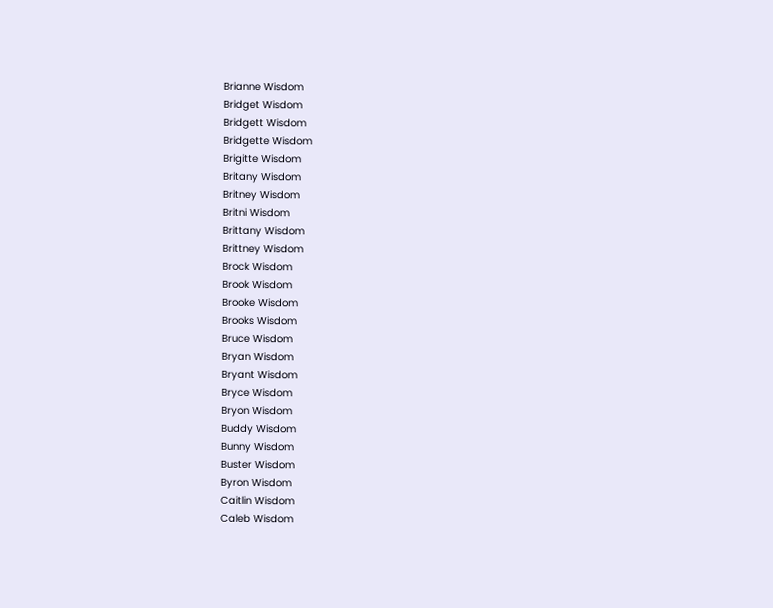Brianne Wisdom
Bridget Wisdom
Bridgett Wisdom
Bridgette Wisdom
Brigitte Wisdom
Britany Wisdom
Britney Wisdom
Britni Wisdom
Brittany Wisdom
Brittney Wisdom
Brock Wisdom
Brook Wisdom
Brooke Wisdom
Brooks Wisdom
Bruce Wisdom
Bryan Wisdom
Bryant Wisdom
Bryce Wisdom
Bryon Wisdom
Buddy Wisdom
Bunny Wisdom
Buster Wisdom
Byron Wisdom
Caitlin Wisdom
Caleb Wisdom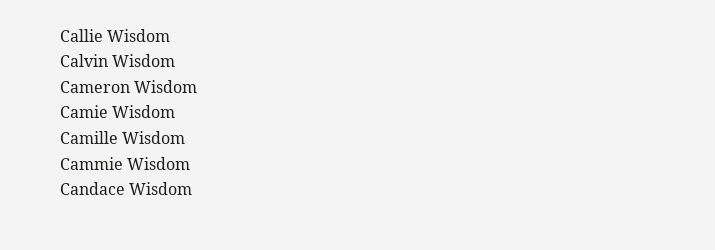Callie Wisdom
Calvin Wisdom
Cameron Wisdom
Camie Wisdom
Camille Wisdom
Cammie Wisdom
Candace Wisdom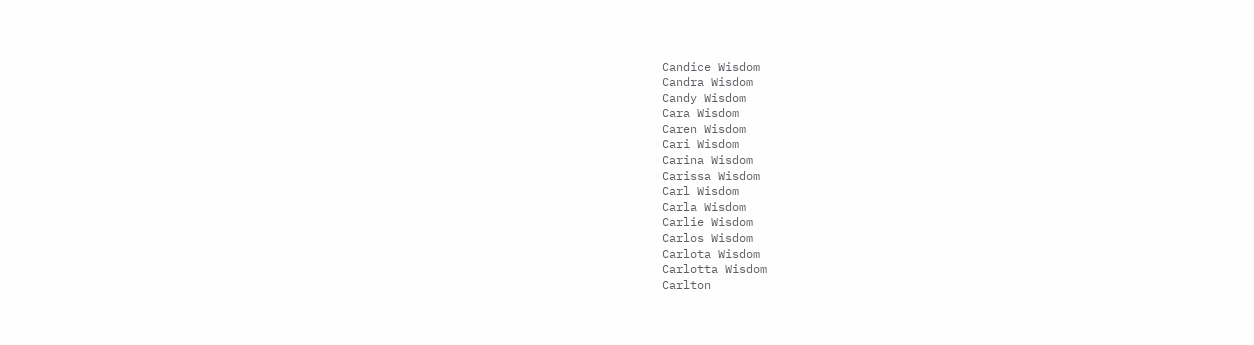Candice Wisdom
Candra Wisdom
Candy Wisdom
Cara Wisdom
Caren Wisdom
Cari Wisdom
Carina Wisdom
Carissa Wisdom
Carl Wisdom
Carla Wisdom
Carlie Wisdom
Carlos Wisdom
Carlota Wisdom
Carlotta Wisdom
Carlton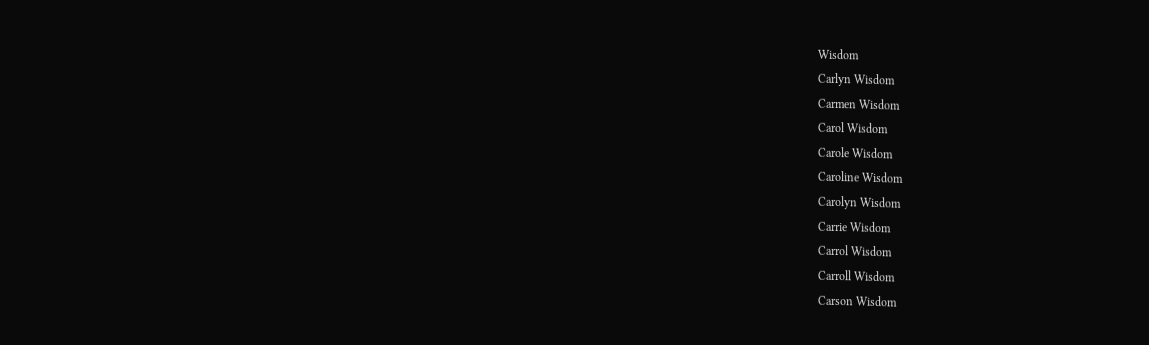Wisdom
Carlyn Wisdom
Carmen Wisdom
Carol Wisdom
Carole Wisdom
Caroline Wisdom
Carolyn Wisdom
Carrie Wisdom
Carrol Wisdom
Carroll Wisdom
Carson Wisdom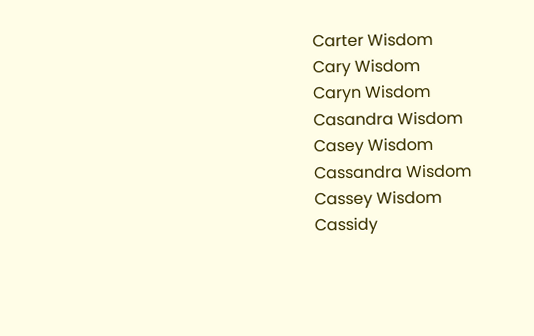Carter Wisdom
Cary Wisdom
Caryn Wisdom
Casandra Wisdom
Casey Wisdom
Cassandra Wisdom
Cassey Wisdom
Cassidy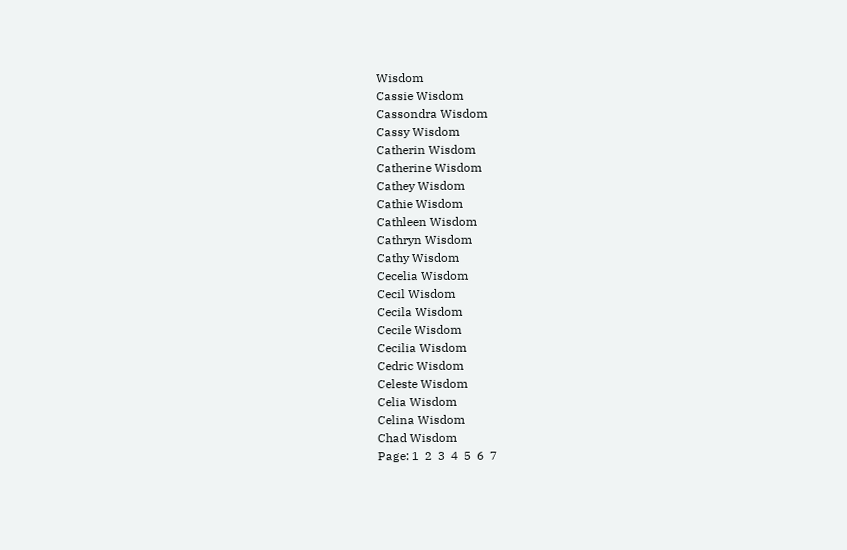Wisdom
Cassie Wisdom
Cassondra Wisdom
Cassy Wisdom
Catherin Wisdom
Catherine Wisdom
Cathey Wisdom
Cathie Wisdom
Cathleen Wisdom
Cathryn Wisdom
Cathy Wisdom
Cecelia Wisdom
Cecil Wisdom
Cecila Wisdom
Cecile Wisdom
Cecilia Wisdom
Cedric Wisdom
Celeste Wisdom
Celia Wisdom
Celina Wisdom
Chad Wisdom
Page: 1  2  3  4  5  6  7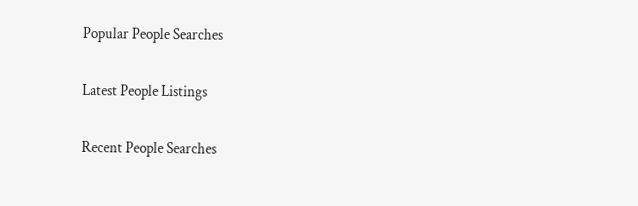Popular People Searches

Latest People Listings

Recent People Searches